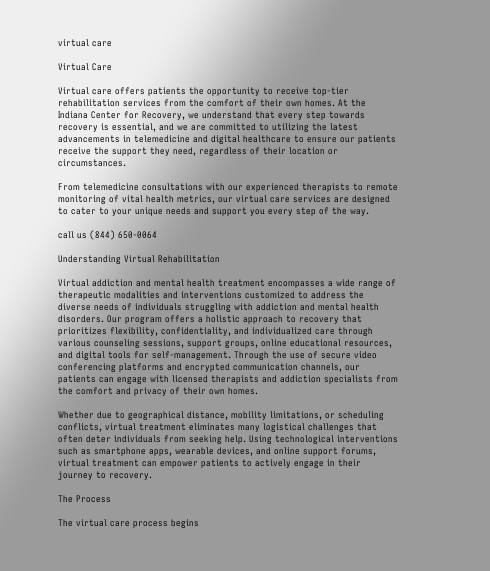virtual care

Virtual Care

Virtual care offers patients the opportunity to receive top-tier rehabilitation services from the comfort of their own homes. At the Indiana Center for Recovery, we understand that every step towards recovery is essential, and we are committed to utilizing the latest advancements in telemedicine and digital healthcare to ensure our patients receive the support they need, regardless of their location or circumstances.

From telemedicine consultations with our experienced therapists to remote monitoring of vital health metrics, our virtual care services are designed to cater to your unique needs and support you every step of the way.

call us (844) 650-0064

Understanding Virtual Rehabilitation

Virtual addiction and mental health treatment encompasses a wide range of therapeutic modalities and interventions customized to address the diverse needs of individuals struggling with addiction and mental health disorders. Our program offers a holistic approach to recovery that prioritizes flexibility, confidentiality, and individualized care through various counseling sessions, support groups, online educational resources, and digital tools for self-management. Through the use of secure video conferencing platforms and encrypted communication channels, our patients can engage with licensed therapists and addiction specialists from the comfort and privacy of their own homes.

Whether due to geographical distance, mobility limitations, or scheduling conflicts, virtual treatment eliminates many logistical challenges that often deter individuals from seeking help. Using technological interventions such as smartphone apps, wearable devices, and online support forums, virtual treatment can empower patients to actively engage in their journey to recovery.

The Process

The virtual care process begins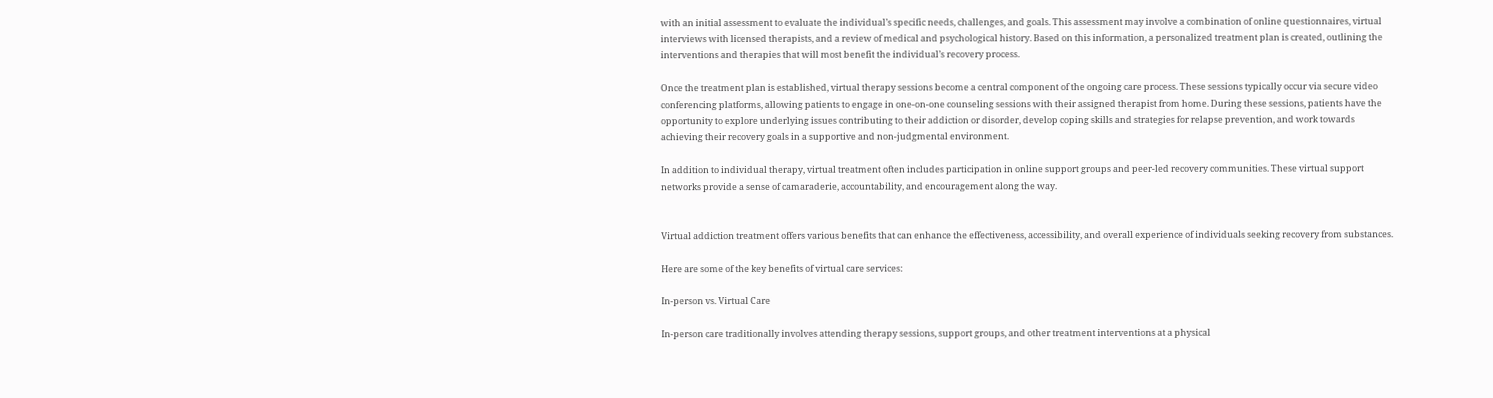with an initial assessment to evaluate the individual’s specific needs, challenges, and goals. This assessment may involve a combination of online questionnaires, virtual interviews with licensed therapists, and a review of medical and psychological history. Based on this information, a personalized treatment plan is created, outlining the interventions and therapies that will most benefit the individual’s recovery process.

Once the treatment plan is established, virtual therapy sessions become a central component of the ongoing care process. These sessions typically occur via secure video conferencing platforms, allowing patients to engage in one-on-one counseling sessions with their assigned therapist from home. During these sessions, patients have the opportunity to explore underlying issues contributing to their addiction or disorder, develop coping skills and strategies for relapse prevention, and work towards achieving their recovery goals in a supportive and non-judgmental environment.

In addition to individual therapy, virtual treatment often includes participation in online support groups and peer-led recovery communities. These virtual support networks provide a sense of camaraderie, accountability, and encouragement along the way.


Virtual addiction treatment offers various benefits that can enhance the effectiveness, accessibility, and overall experience of individuals seeking recovery from substances.

Here are some of the key benefits of virtual care services:

In-person vs. Virtual Care

In-person care traditionally involves attending therapy sessions, support groups, and other treatment interventions at a physical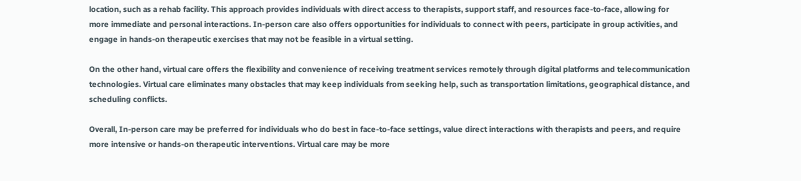location, such as a rehab facility. This approach provides individuals with direct access to therapists, support staff, and resources face-to-face, allowing for more immediate and personal interactions. In-person care also offers opportunities for individuals to connect with peers, participate in group activities, and engage in hands-on therapeutic exercises that may not be feasible in a virtual setting.

On the other hand, virtual care offers the flexibility and convenience of receiving treatment services remotely through digital platforms and telecommunication technologies. Virtual care eliminates many obstacles that may keep individuals from seeking help, such as transportation limitations, geographical distance, and scheduling conflicts.

Overall, In-person care may be preferred for individuals who do best in face-to-face settings, value direct interactions with therapists and peers, and require more intensive or hands-on therapeutic interventions. Virtual care may be more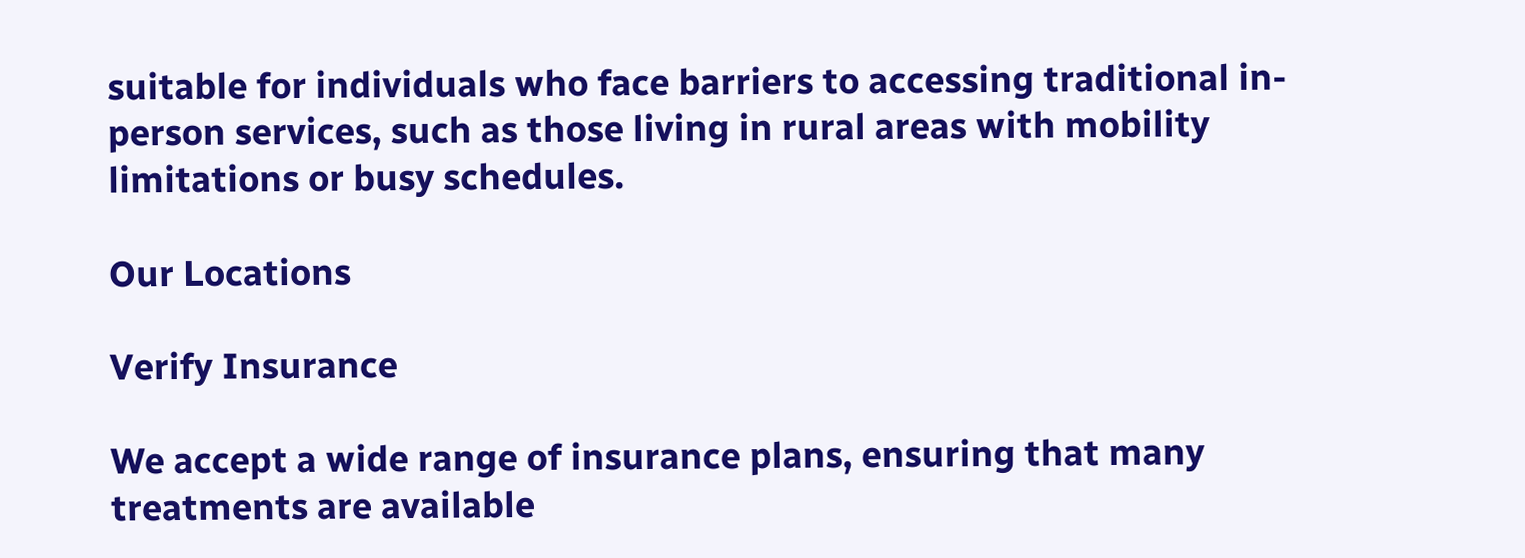suitable for individuals who face barriers to accessing traditional in-person services, such as those living in rural areas with mobility limitations or busy schedules.

Our Locations

Verify Insurance

We accept a wide range of insurance plans, ensuring that many treatments are available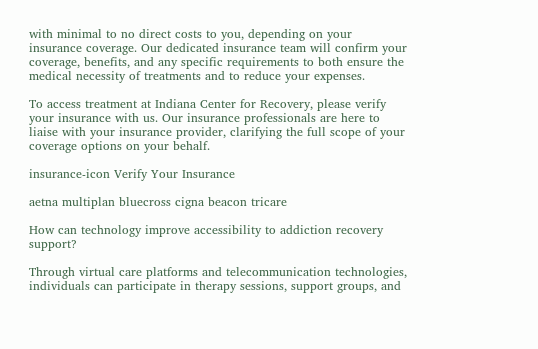with minimal to no direct costs to you, depending on your insurance coverage. Our dedicated insurance team will confirm your coverage, benefits, and any specific requirements to both ensure the medical necessity of treatments and to reduce your expenses.

To access treatment at Indiana Center for Recovery, please verify your insurance with us. Our insurance professionals are here to liaise with your insurance provider, clarifying the full scope of your coverage options on your behalf.

insurance-icon Verify Your Insurance

aetna multiplan bluecross cigna beacon tricare

How can technology improve accessibility to addiction recovery support?

Through virtual care platforms and telecommunication technologies, individuals can participate in therapy sessions, support groups, and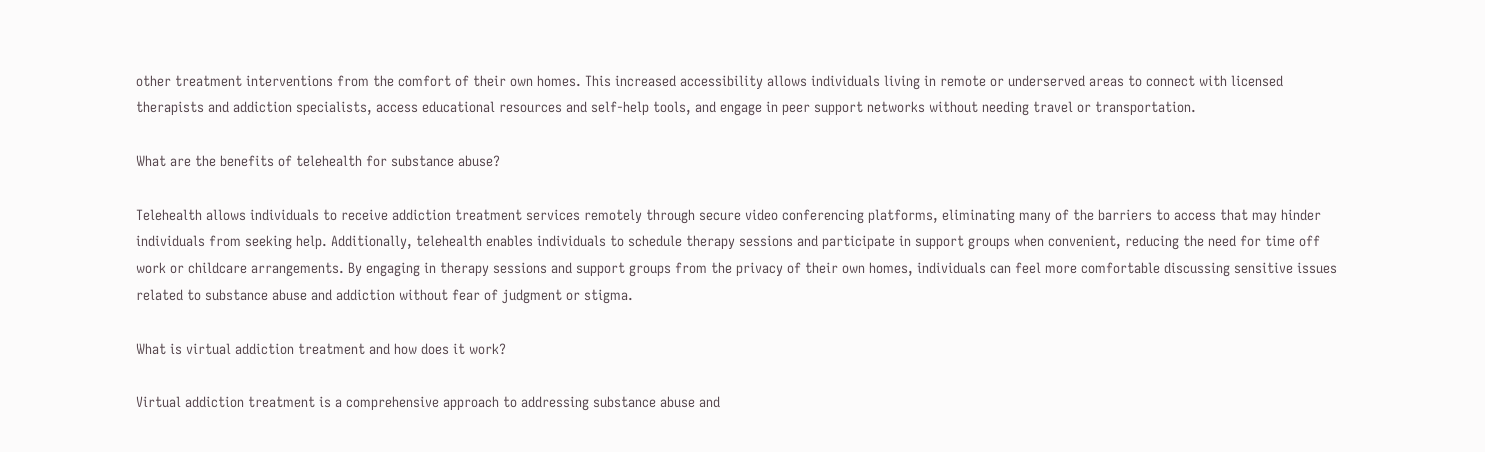other treatment interventions from the comfort of their own homes. This increased accessibility allows individuals living in remote or underserved areas to connect with licensed therapists and addiction specialists, access educational resources and self-help tools, and engage in peer support networks without needing travel or transportation.

What are the benefits of telehealth for substance abuse?

Telehealth allows individuals to receive addiction treatment services remotely through secure video conferencing platforms, eliminating many of the barriers to access that may hinder individuals from seeking help. Additionally, telehealth enables individuals to schedule therapy sessions and participate in support groups when convenient, reducing the need for time off work or childcare arrangements. By engaging in therapy sessions and support groups from the privacy of their own homes, individuals can feel more comfortable discussing sensitive issues related to substance abuse and addiction without fear of judgment or stigma.

What is virtual addiction treatment and how does it work?

Virtual addiction treatment is a comprehensive approach to addressing substance abuse and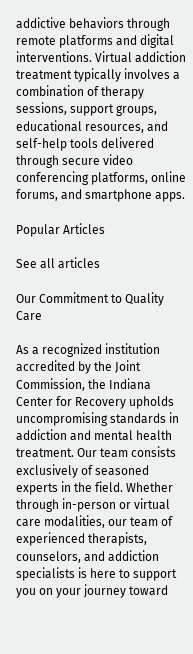addictive behaviors through remote platforms and digital interventions. Virtual addiction treatment typically involves a combination of therapy sessions, support groups, educational resources, and self-help tools delivered through secure video conferencing platforms, online forums, and smartphone apps.

Popular Articles

See all articles

Our Commitment to Quality Care

As a recognized institution accredited by the Joint Commission, the Indiana Center for Recovery upholds uncompromising standards in addiction and mental health treatment. Our team consists exclusively of seasoned experts in the field. Whether through in-person or virtual care modalities, our team of experienced therapists, counselors, and addiction specialists is here to support you on your journey toward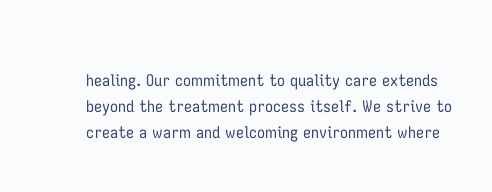healing. Our commitment to quality care extends beyond the treatment process itself. We strive to create a warm and welcoming environment where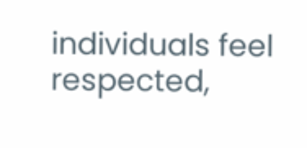individuals feel respected,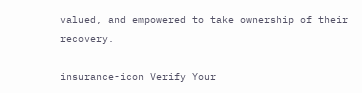valued, and empowered to take ownership of their recovery.

insurance-icon Verify Your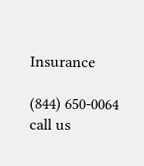Insurance

(844) 650-0064
call us